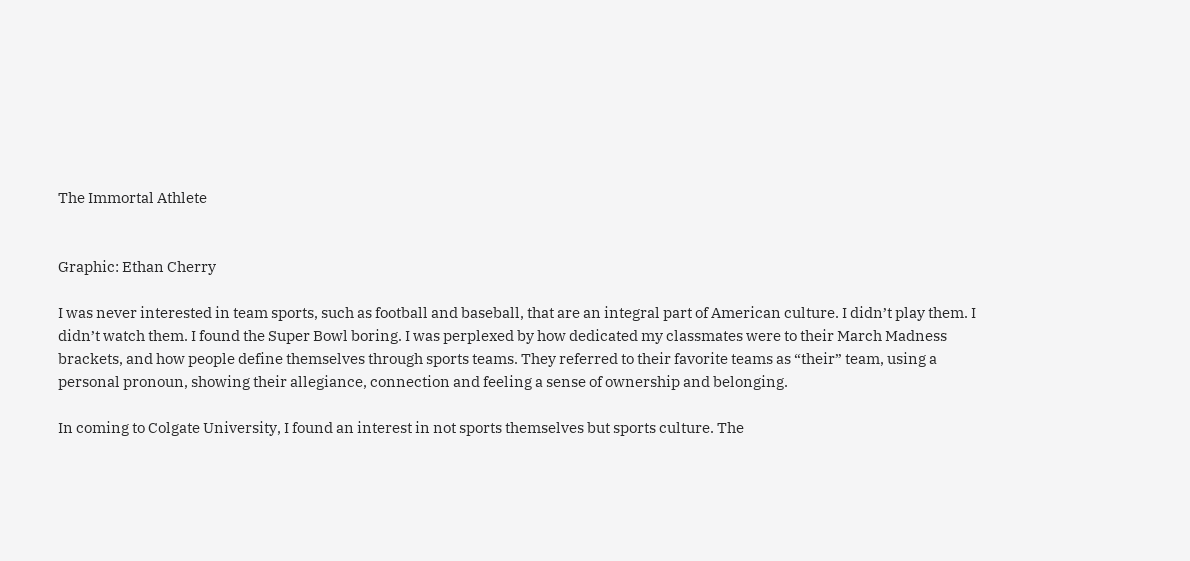The Immortal Athlete


Graphic: Ethan Cherry

I was never interested in team sports, such as football and baseball, that are an integral part of American culture. I didn’t play them. I didn’t watch them. I found the Super Bowl boring. I was perplexed by how dedicated my classmates were to their March Madness brackets, and how people define themselves through sports teams. They referred to their favorite teams as “their” team, using a personal pronoun, showing their allegiance, connection and feeling a sense of ownership and belonging.

In coming to Colgate University, I found an interest in not sports themselves but sports culture. The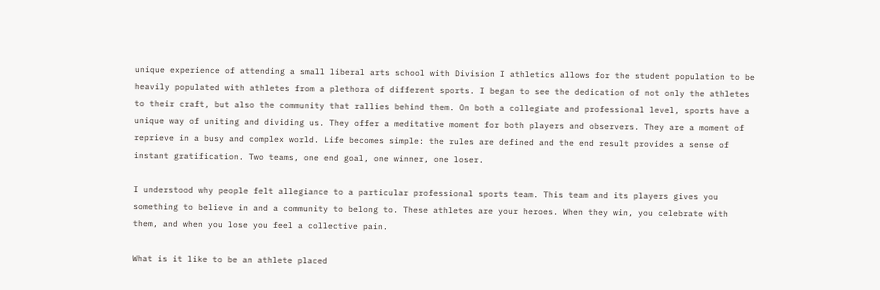unique experience of attending a small liberal arts school with Division I athletics allows for the student population to be heavily populated with athletes from a plethora of different sports. I began to see the dedication of not only the athletes to their craft, but also the community that rallies behind them. On both a collegiate and professional level, sports have a unique way of uniting and dividing us. They offer a meditative moment for both players and observers. They are a moment of reprieve in a busy and complex world. Life becomes simple: the rules are defined and the end result provides a sense of instant gratification. Two teams, one end goal, one winner, one loser.

I understood why people felt allegiance to a particular professional sports team. This team and its players gives you something to believe in and a community to belong to. These athletes are your heroes. When they win, you celebrate with them, and when you lose you feel a collective pain.

What is it like to be an athlete placed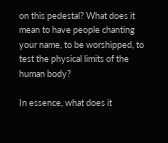on this pedestal? What does it mean to have people chanting your name, to be worshipped, to test the physical limits of the human body?

In essence, what does it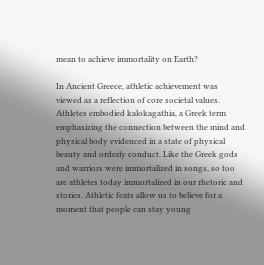mean to achieve immortality on Earth?

In Ancient Greece, athletic achievement was viewed as a reflection of core societal values. Athletes embodied kalokagathia, a Greek term emphasizing the connection between the mind and physical body evidenced in a state of physical beauty and orderly conduct. Like the Greek gods and warriors were immortalized in songs, so too are athletes today immortalized in our rhetoric and stories. Athletic feats allow us to believe for a moment that people can stay young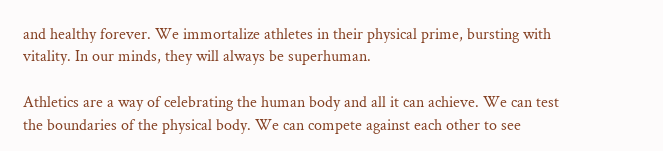and healthy forever. We immortalize athletes in their physical prime, bursting with vitality. In our minds, they will always be superhuman.

Athletics are a way of celebrating the human body and all it can achieve. We can test the boundaries of the physical body. We can compete against each other to see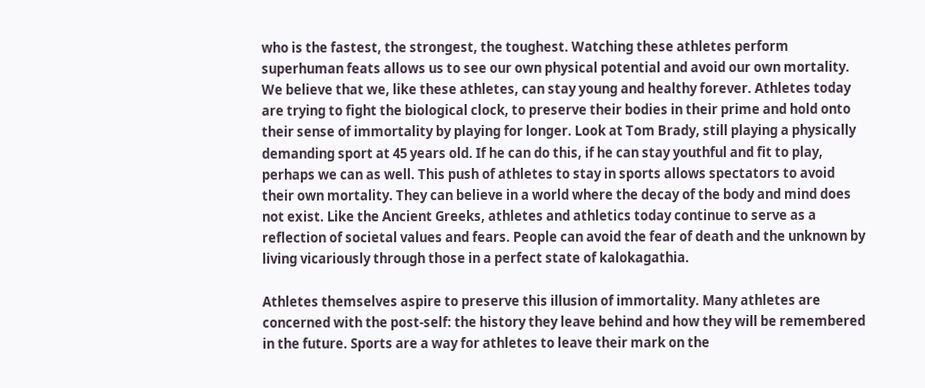who is the fastest, the strongest, the toughest. Watching these athletes perform superhuman feats allows us to see our own physical potential and avoid our own mortality. We believe that we, like these athletes, can stay young and healthy forever. Athletes today are trying to fight the biological clock, to preserve their bodies in their prime and hold onto their sense of immortality by playing for longer. Look at Tom Brady, still playing a physically demanding sport at 45 years old. If he can do this, if he can stay youthful and fit to play, perhaps we can as well. This push of athletes to stay in sports allows spectators to avoid their own mortality. They can believe in a world where the decay of the body and mind does not exist. Like the Ancient Greeks, athletes and athletics today continue to serve as a reflection of societal values and fears. People can avoid the fear of death and the unknown by living vicariously through those in a perfect state of kalokagathia.

Athletes themselves aspire to preserve this illusion of immortality. Many athletes are concerned with the post-self: the history they leave behind and how they will be remembered in the future. Sports are a way for athletes to leave their mark on the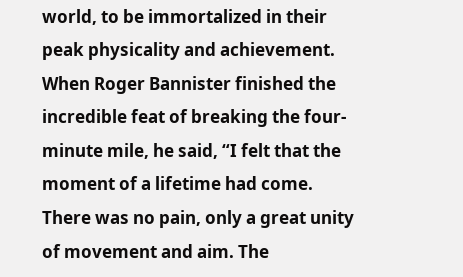world, to be immortalized in their peak physicality and achievement. When Roger Bannister finished the incredible feat of breaking the four-minute mile, he said, “I felt that the moment of a lifetime had come. There was no pain, only a great unity of movement and aim. The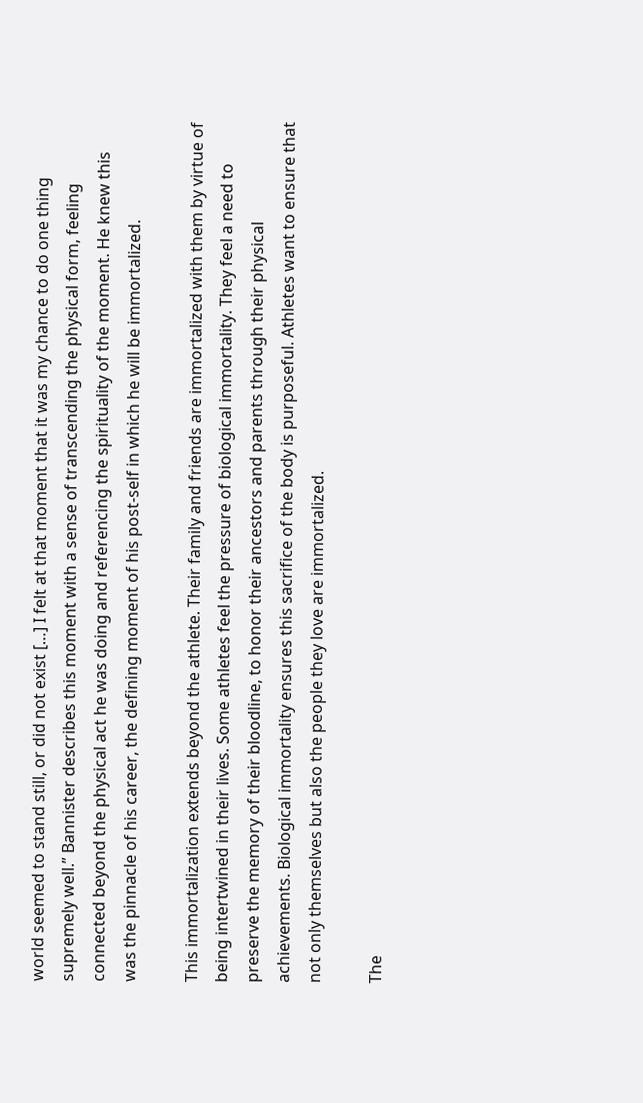world seemed to stand still, or did not exist […] I felt at that moment that it was my chance to do one thing supremely well.” Bannister describes this moment with a sense of transcending the physical form, feeling connected beyond the physical act he was doing and referencing the spirituality of the moment. He knew this was the pinnacle of his career, the defining moment of his post-self in which he will be immortalized.

This immortalization extends beyond the athlete. Their family and friends are immortalized with them by virtue of being intertwined in their lives. Some athletes feel the pressure of biological immortality. They feel a need to preserve the memory of their bloodline, to honor their ancestors and parents through their physical achievements. Biological immortality ensures this sacrifice of the body is purposeful. Athletes want to ensure that not only themselves but also the people they love are immortalized.

The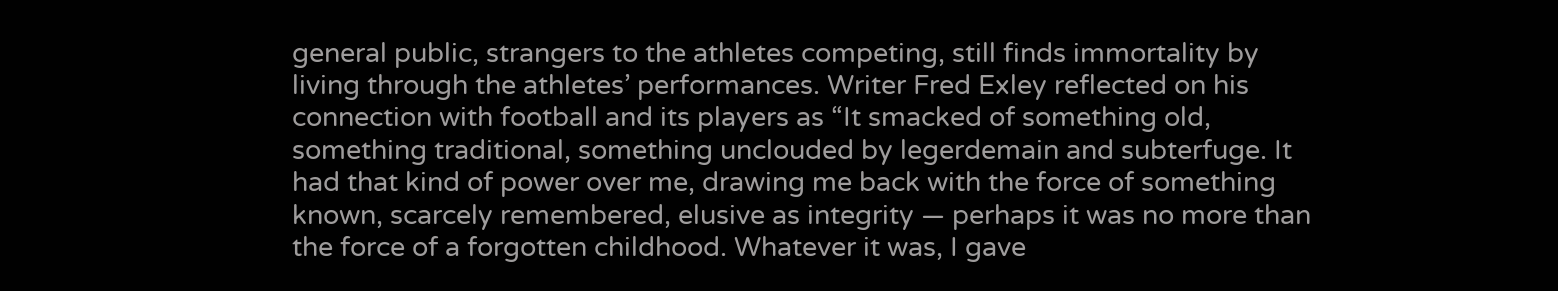general public, strangers to the athletes competing, still finds immortality by living through the athletes’ performances. Writer Fred Exley reflected on his connection with football and its players as “It smacked of something old, something traditional, something unclouded by legerdemain and subterfuge. It had that kind of power over me, drawing me back with the force of something known, scarcely remembered, elusive as integrity — perhaps it was no more than the force of a forgotten childhood. Whatever it was, I gave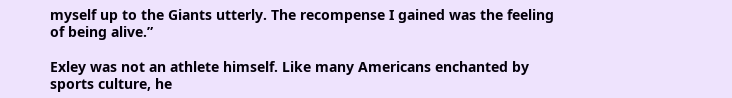myself up to the Giants utterly. The recompense I gained was the feeling of being alive.”

Exley was not an athlete himself. Like many Americans enchanted by sports culture, he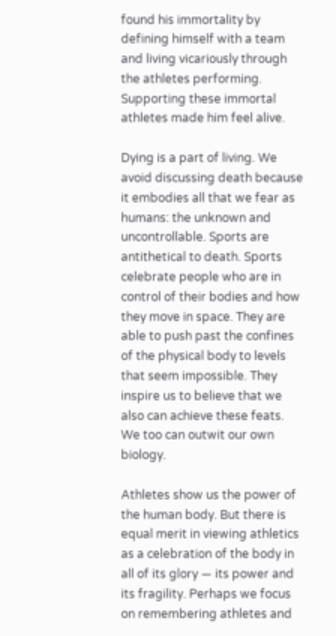found his immortality by defining himself with a team and living vicariously through the athletes performing. Supporting these immortal athletes made him feel alive.

Dying is a part of living. We avoid discussing death because it embodies all that we fear as humans: the unknown and uncontrollable. Sports are antithetical to death. Sports celebrate people who are in control of their bodies and how they move in space. They are able to push past the confines of the physical body to levels that seem impossible. They inspire us to believe that we also can achieve these feats. We too can outwit our own biology.

Athletes show us the power of the human body. But there is equal merit in viewing athletics as a celebration of the body in all of its glory — its power and its fragility. Perhaps we focus on remembering athletes and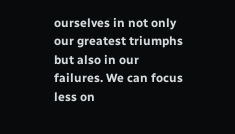ourselves in not only our greatest triumphs but also in our failures. We can focus less on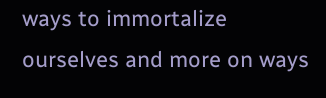ways to immortalize ourselves and more on ways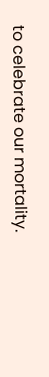to celebrate our mortality.